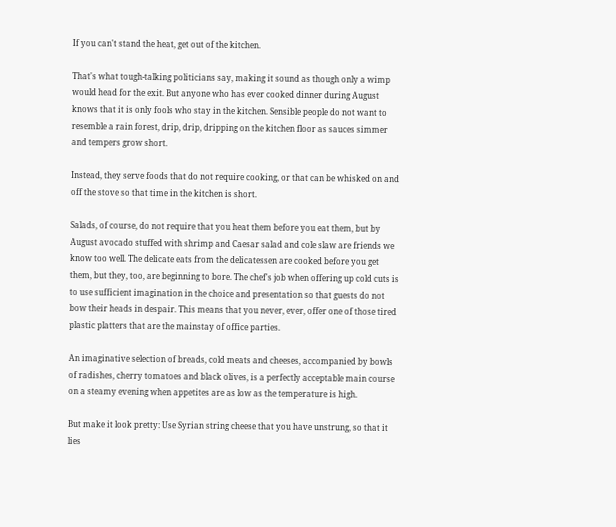If you can't stand the heat, get out of the kitchen.

That's what tough-talking politicians say, making it sound as though only a wimp would head for the exit. But anyone who has ever cooked dinner during August knows that it is only fools who stay in the kitchen. Sensible people do not want to resemble a rain forest, drip, drip, dripping on the kitchen floor as sauces simmer and tempers grow short.

Instead, they serve foods that do not require cooking, or that can be whisked on and off the stove so that time in the kitchen is short.

Salads, of course, do not require that you heat them before you eat them, but by August avocado stuffed with shrimp and Caesar salad and cole slaw are friends we know too well. The delicate eats from the delicatessen are cooked before you get them, but they, too, are beginning to bore. The chef's job when offering up cold cuts is to use sufficient imagination in the choice and presentation so that guests do not bow their heads in despair. This means that you never, ever, offer one of those tired plastic platters that are the mainstay of office parties.

An imaginative selection of breads, cold meats and cheeses, accompanied by bowls of radishes, cherry tomatoes and black olives, is a perfectly acceptable main course on a steamy evening when appetites are as low as the temperature is high.

But make it look pretty: Use Syrian string cheese that you have unstrung, so that it lies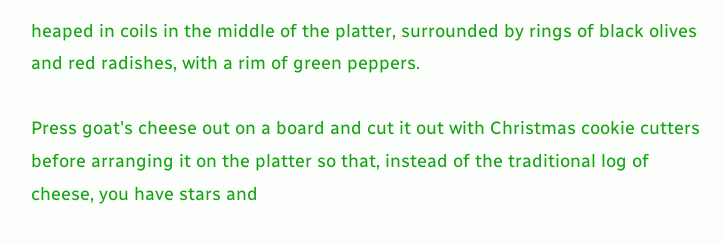heaped in coils in the middle of the platter, surrounded by rings of black olives and red radishes, with a rim of green peppers.

Press goat's cheese out on a board and cut it out with Christmas cookie cutters before arranging it on the platter so that, instead of the traditional log of cheese, you have stars and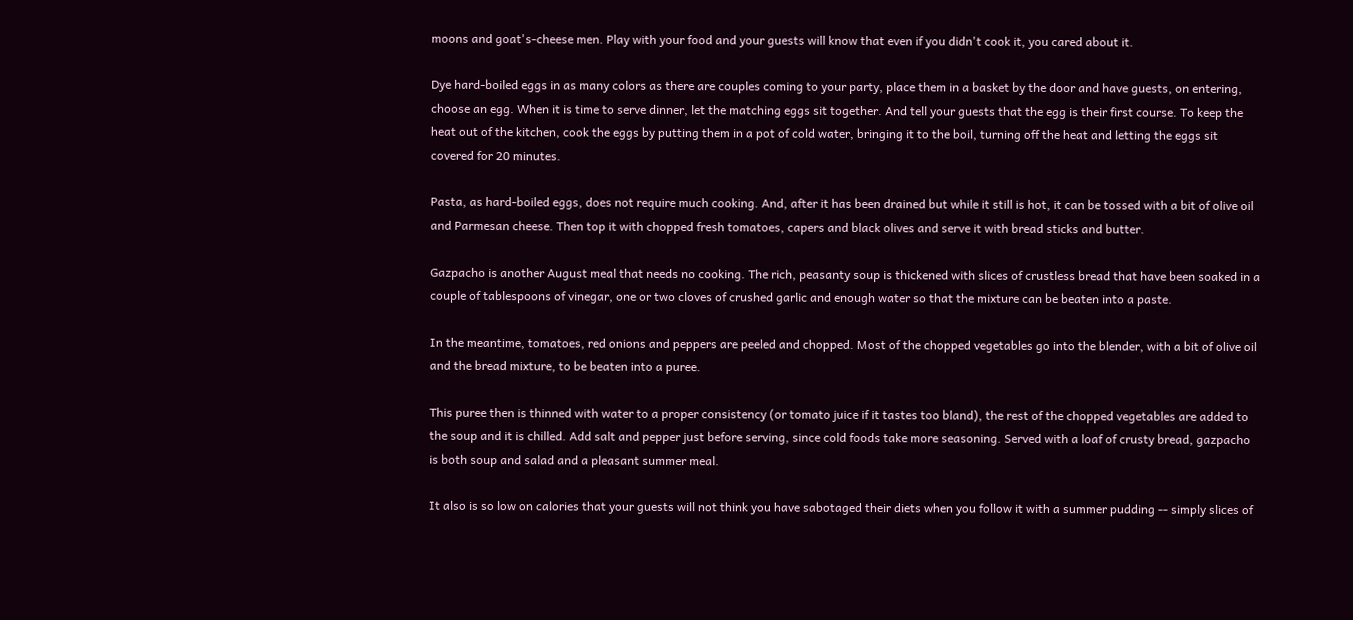moons and goat's-cheese men. Play with your food and your guests will know that even if you didn't cook it, you cared about it.

Dye hard-boiled eggs in as many colors as there are couples coming to your party, place them in a basket by the door and have guests, on entering, choose an egg. When it is time to serve dinner, let the matching eggs sit together. And tell your guests that the egg is their first course. To keep the heat out of the kitchen, cook the eggs by putting them in a pot of cold water, bringing it to the boil, turning off the heat and letting the eggs sit covered for 20 minutes.

Pasta, as hard-boiled eggs, does not require much cooking. And, after it has been drained but while it still is hot, it can be tossed with a bit of olive oil and Parmesan cheese. Then top it with chopped fresh tomatoes, capers and black olives and serve it with bread sticks and butter.

Gazpacho is another August meal that needs no cooking. The rich, peasanty soup is thickened with slices of crustless bread that have been soaked in a couple of tablespoons of vinegar, one or two cloves of crushed garlic and enough water so that the mixture can be beaten into a paste.

In the meantime, tomatoes, red onions and peppers are peeled and chopped. Most of the chopped vegetables go into the blender, with a bit of olive oil and the bread mixture, to be beaten into a puree.

This puree then is thinned with water to a proper consistency (or tomato juice if it tastes too bland), the rest of the chopped vegetables are added to the soup and it is chilled. Add salt and pepper just before serving, since cold foods take more seasoning. Served with a loaf of crusty bread, gazpacho is both soup and salad and a pleasant summer meal.

It also is so low on calories that your guests will not think you have sabotaged their diets when you follow it with a summer pudding -- simply slices of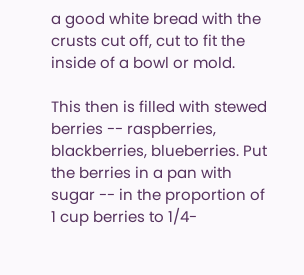a good white bread with the crusts cut off, cut to fit the inside of a bowl or mold.

This then is filled with stewed berries -- raspberries, blackberries, blueberries. Put the berries in a pan with sugar -- in the proportion of 1 cup berries to 1/4-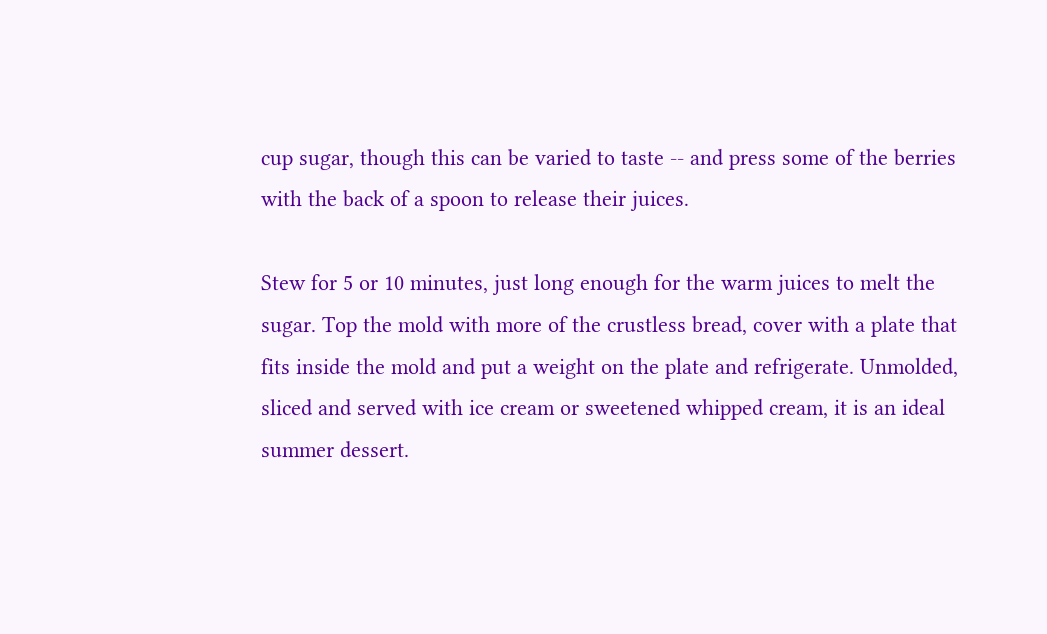cup sugar, though this can be varied to taste -- and press some of the berries with the back of a spoon to release their juices.

Stew for 5 or 10 minutes, just long enough for the warm juices to melt the sugar. Top the mold with more of the crustless bread, cover with a plate that fits inside the mold and put a weight on the plate and refrigerate. Unmolded, sliced and served with ice cream or sweetened whipped cream, it is an ideal summer dessert.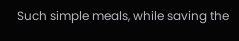Such simple meals, while saving the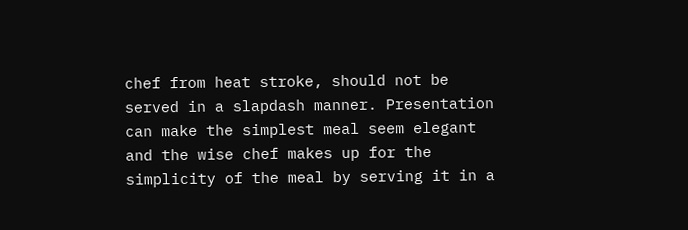chef from heat stroke, should not be served in a slapdash manner. Presentation can make the simplest meal seem elegant and the wise chef makes up for the simplicity of the meal by serving it in a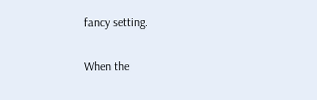fancy setting.

When the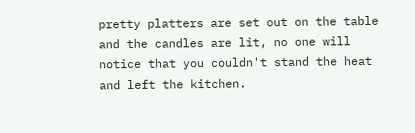pretty platters are set out on the table and the candles are lit, no one will notice that you couldn't stand the heat and left the kitchen.